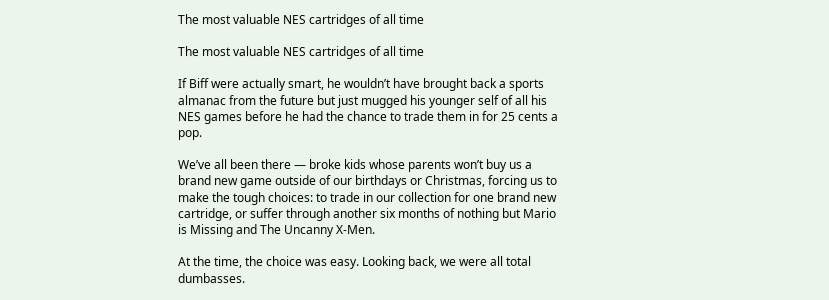The most valuable NES cartridges of all time

The most valuable NES cartridges of all time

If Biff were actually smart, he wouldn’t have brought back a sports almanac from the future but just mugged his younger self of all his NES games before he had the chance to trade them in for 25 cents a pop.

We’ve all been there — broke kids whose parents won’t buy us a brand new game outside of our birthdays or Christmas, forcing us to make the tough choices: to trade in our collection for one brand new cartridge, or suffer through another six months of nothing but Mario is Missing and The Uncanny X-Men.

At the time, the choice was easy. Looking back, we were all total dumbasses.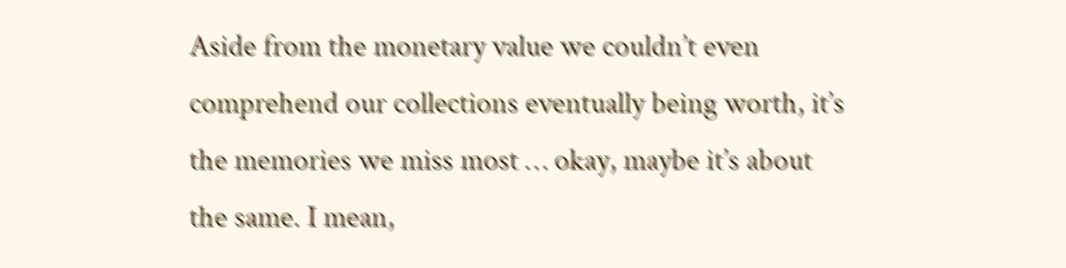Aside from the monetary value we couldn’t even comprehend our collections eventually being worth, it’s the memories we miss most … okay, maybe it’s about the same. I mean,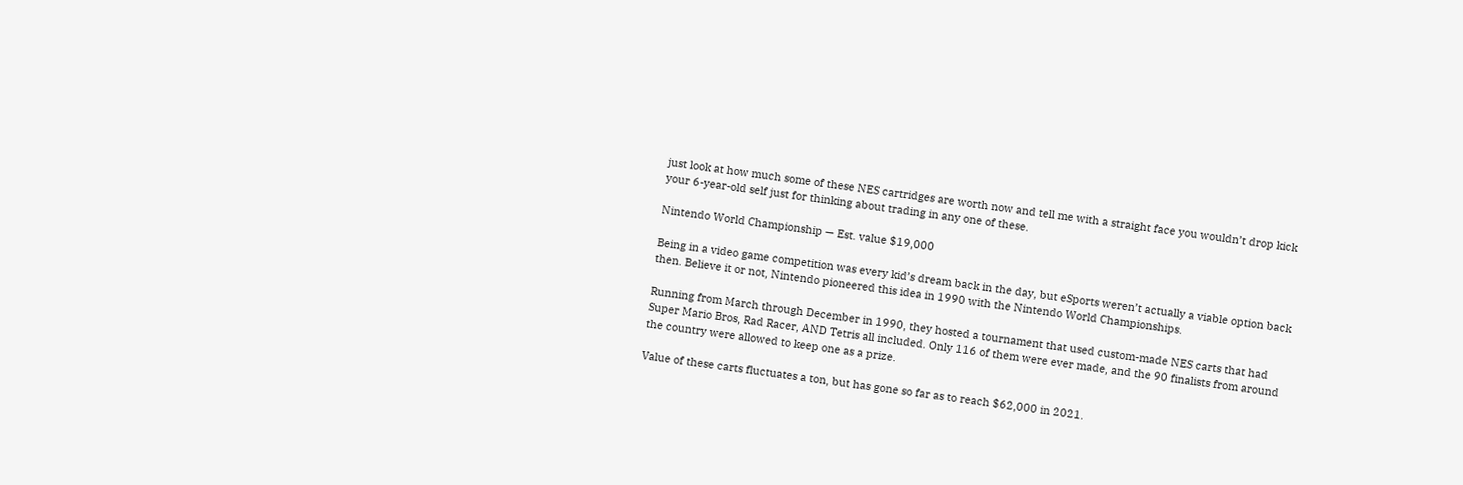just look at how much some of these NES cartridges are worth now and tell me with a straight face you wouldn’t drop kick your 6-year-old self just for thinking about trading in any one of these.

Nintendo World Championship — Est. value $19,000

Being in a video game competition was every kid’s dream back in the day, but eSports weren’t actually a viable option back then. Believe it or not, Nintendo pioneered this idea in 1990 with the Nintendo World Championships.

Running from March through December in 1990, they hosted a tournament that used custom-made NES carts that had Super Mario Bros, Rad Racer, AND Tetris all included. Only 116 of them were ever made, and the 90 finalists from around the country were allowed to keep one as a prize.

Value of these carts fluctuates a ton, but has gone so far as to reach $62,000 in 2021.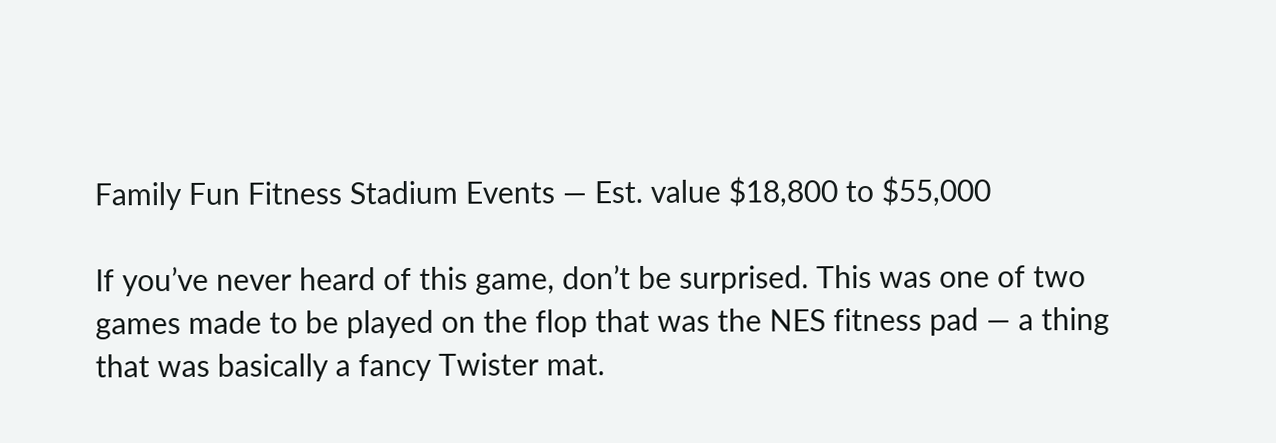Family Fun Fitness Stadium Events — Est. value $18,800 to $55,000

If you’ve never heard of this game, don’t be surprised. This was one of two games made to be played on the flop that was the NES fitness pad — a thing that was basically a fancy Twister mat.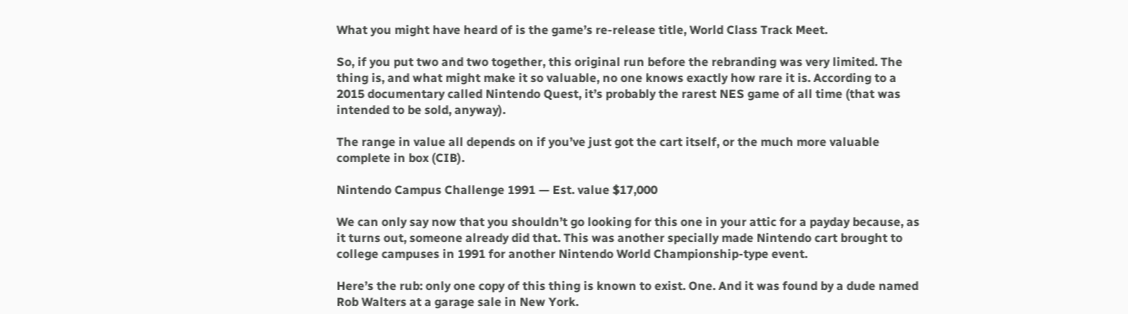What you might have heard of is the game’s re-release title, World Class Track Meet.

So, if you put two and two together, this original run before the rebranding was very limited. The thing is, and what might make it so valuable, no one knows exactly how rare it is. According to a 2015 documentary called Nintendo Quest, it’s probably the rarest NES game of all time (that was intended to be sold, anyway).

The range in value all depends on if you’ve just got the cart itself, or the much more valuable complete in box (CIB).

Nintendo Campus Challenge 1991 — Est. value $17,000

We can only say now that you shouldn’t go looking for this one in your attic for a payday because, as it turns out, someone already did that. This was another specially made Nintendo cart brought to college campuses in 1991 for another Nintendo World Championship-type event.

Here’s the rub: only one copy of this thing is known to exist. One. And it was found by a dude named Rob Walters at a garage sale in New York.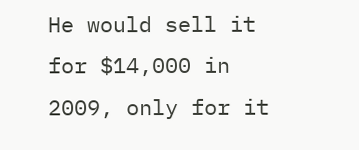He would sell it for $14,000 in 2009, only for it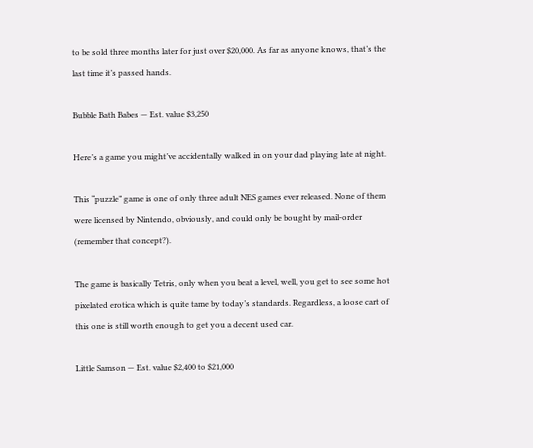to be sold three months later for just over $20,000. As far as anyone knows, that’s the last time it’s passed hands.

Bubble Bath Babes — Est. value $3,250

Here’s a game you might’ve accidentally walked in on your dad playing late at night.

This “puzzle” game is one of only three adult NES games ever released. None of them were licensed by Nintendo, obviously, and could only be bought by mail-order (remember that concept?).

The game is basically Tetris, only when you beat a level, well, you get to see some hot pixelated erotica which is quite tame by today’s standards. Regardless, a loose cart of this one is still worth enough to get you a decent used car.

Little Samson — Est. value $2,400 to $21,000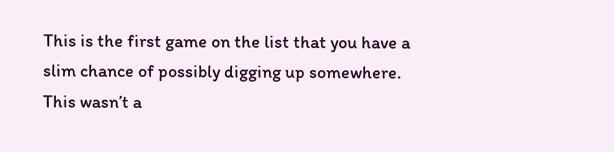This is the first game on the list that you have a slim chance of possibly digging up somewhere. This wasn’t a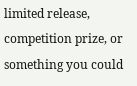limited release, competition prize, or something you could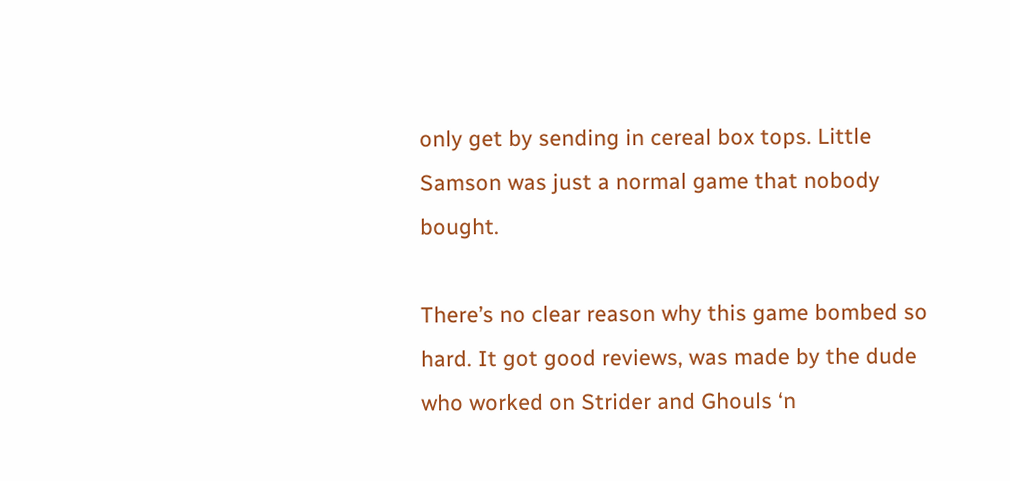only get by sending in cereal box tops. Little Samson was just a normal game that nobody bought.

There’s no clear reason why this game bombed so hard. It got good reviews, was made by the dude who worked on Strider and Ghouls ‘n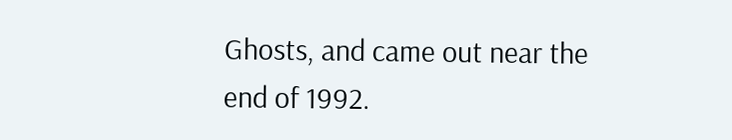Ghosts, and came out near the end of 1992.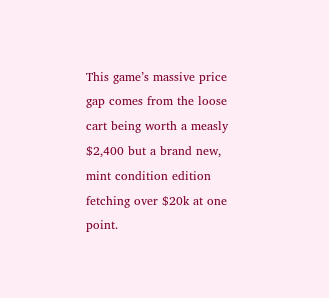This game’s massive price gap comes from the loose cart being worth a measly $2,400 but a brand new, mint condition edition fetching over $20k at one point.